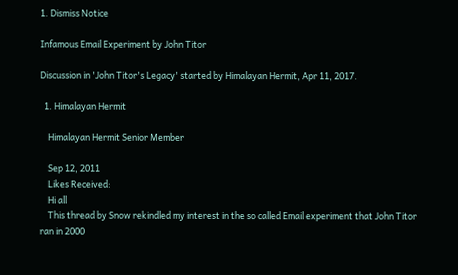1. Dismiss Notice

Infamous Email Experiment by John Titor

Discussion in 'John Titor's Legacy' started by Himalayan Hermit, Apr 11, 2017.

  1. Himalayan Hermit

    Himalayan Hermit Senior Member

    Sep 12, 2011
    Likes Received:
    Hi all
    This thread by Snow rekindled my interest in the so called Email experiment that John Titor ran in 2000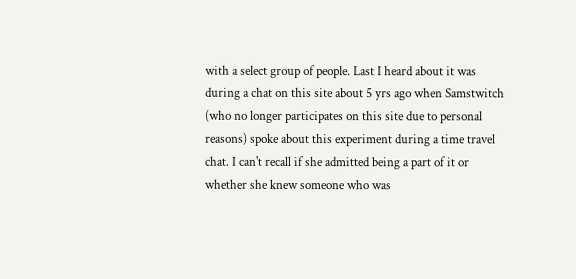with a select group of people. Last I heard about it was during a chat on this site about 5 yrs ago when Samstwitch (who no longer participates on this site due to personal reasons) spoke about this experiment during a time travel chat. I can't recall if she admitted being a part of it or whether she knew someone who was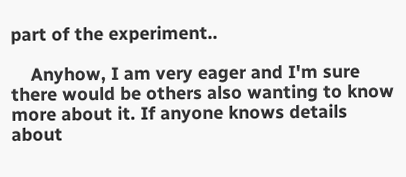part of the experiment..

    Anyhow, I am very eager and I'm sure there would be others also wanting to know more about it. If anyone knows details about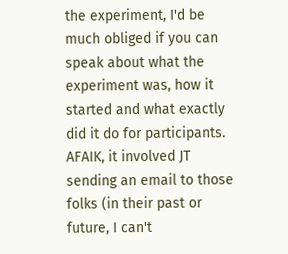the experiment, I'd be much obliged if you can speak about what the experiment was, how it started and what exactly did it do for participants. AFAIK, it involved JT sending an email to those folks (in their past or future, I can't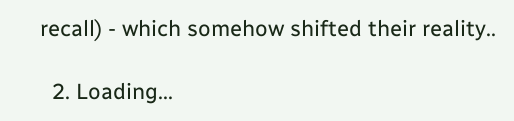recall) - which somehow shifted their reality..

  2. Loading...